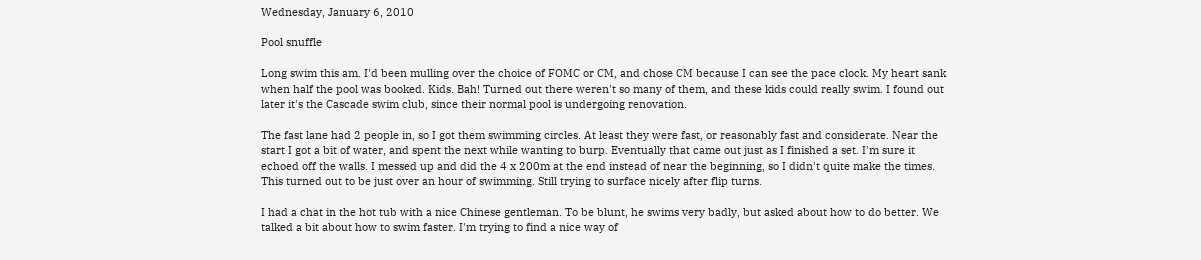Wednesday, January 6, 2010

Pool snuffle

Long swim this am. I'd been mulling over the choice of FOMC or CM, and chose CM because I can see the pace clock. My heart sank when half the pool was booked. Kids. Bah! Turned out there weren't so many of them, and these kids could really swim. I found out later it's the Cascade swim club, since their normal pool is undergoing renovation.

The fast lane had 2 people in, so I got them swimming circles. At least they were fast, or reasonably fast and considerate. Near the start I got a bit of water, and spent the next while wanting to burp. Eventually that came out just as I finished a set. I'm sure it echoed off the walls. I messed up and did the 4 x 200m at the end instead of near the beginning, so I didn't quite make the times. This turned out to be just over an hour of swimming. Still trying to surface nicely after flip turns.

I had a chat in the hot tub with a nice Chinese gentleman. To be blunt, he swims very badly, but asked about how to do better. We talked a bit about how to swim faster. I'm trying to find a nice way of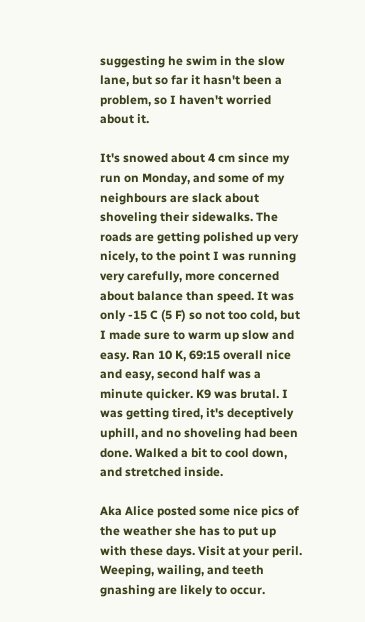suggesting he swim in the slow lane, but so far it hasn't been a problem, so I haven't worried about it.

It's snowed about 4 cm since my run on Monday, and some of my neighbours are slack about shoveling their sidewalks. The roads are getting polished up very nicely, to the point I was running very carefully, more concerned about balance than speed. It was only -15 C (5 F) so not too cold, but I made sure to warm up slow and easy. Ran 10 K, 69:15 overall nice and easy, second half was a minute quicker. K9 was brutal. I was getting tired, it's deceptively uphill, and no shoveling had been done. Walked a bit to cool down, and stretched inside.

Aka Alice posted some nice pics of the weather she has to put up with these days. Visit at your peril. Weeping, wailing, and teeth gnashing are likely to occur.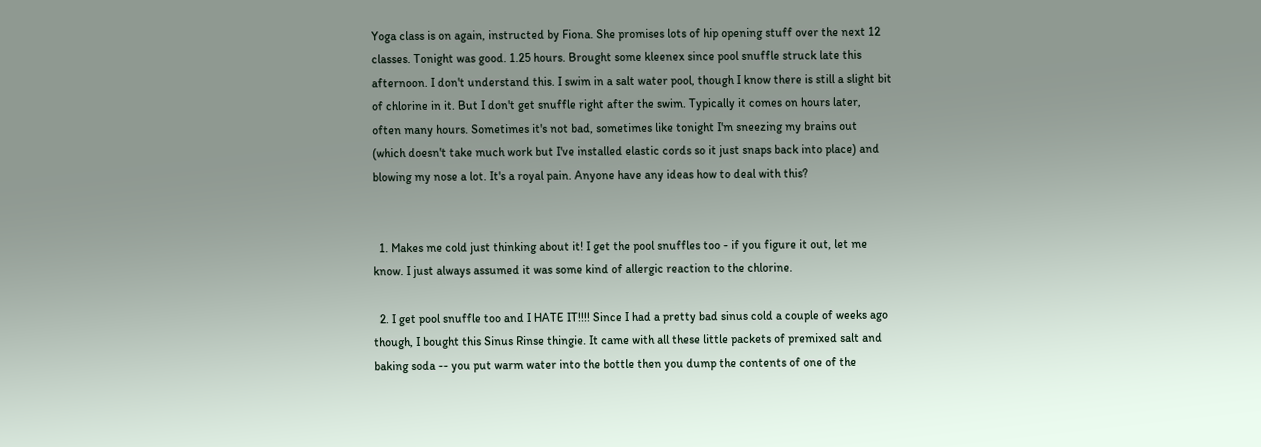Yoga class is on again, instructed by Fiona. She promises lots of hip opening stuff over the next 12 classes. Tonight was good. 1.25 hours. Brought some kleenex since pool snuffle struck late this afternoon. I don't understand this. I swim in a salt water pool, though I know there is still a slight bit of chlorine in it. But I don't get snuffle right after the swim. Typically it comes on hours later, often many hours. Sometimes it's not bad, sometimes like tonight I'm sneezing my brains out (which doesn't take much work but I've installed elastic cords so it just snaps back into place) and blowing my nose a lot. It's a royal pain. Anyone have any ideas how to deal with this?


  1. Makes me cold just thinking about it! I get the pool snuffles too - if you figure it out, let me know. I just always assumed it was some kind of allergic reaction to the chlorine.

  2. I get pool snuffle too and I HATE IT!!!! Since I had a pretty bad sinus cold a couple of weeks ago though, I bought this Sinus Rinse thingie. It came with all these little packets of premixed salt and baking soda -- you put warm water into the bottle then you dump the contents of one of the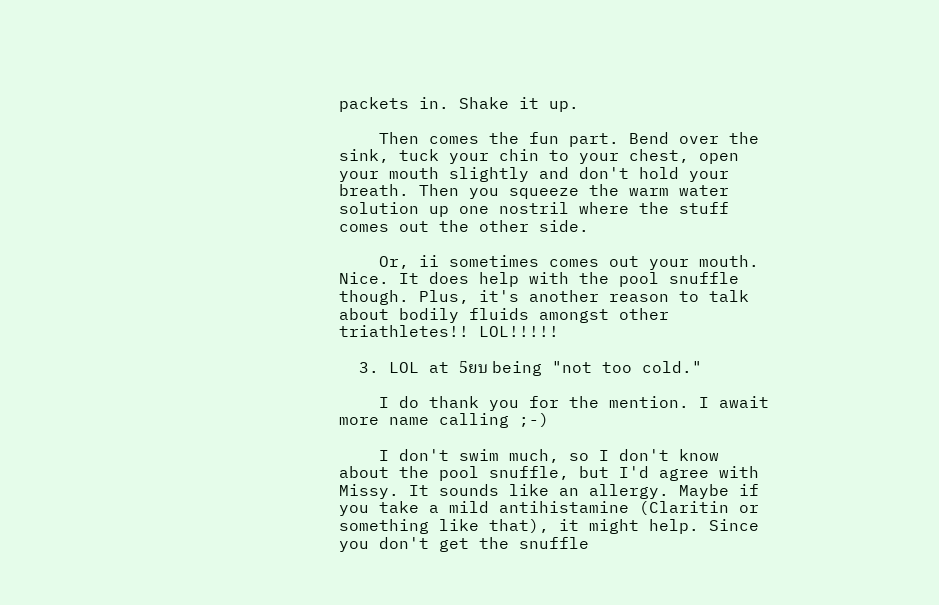packets in. Shake it up.

    Then comes the fun part. Bend over the sink, tuck your chin to your chest, open your mouth slightly and don't hold your breath. Then you squeeze the warm water solution up one nostril where the stuff comes out the other side.

    Or, ii sometimes comes out your mouth. Nice. It does help with the pool snuffle though. Plus, it's another reason to talk about bodily fluids amongst other triathletes!! LOL!!!!!

  3. LOL at 5ยบ being "not too cold."

    I do thank you for the mention. I await more name calling ;-)

    I don't swim much, so I don't know about the pool snuffle, but I'd agree with Missy. It sounds like an allergy. Maybe if you take a mild antihistamine (Claritin or something like that), it might help. Since you don't get the snuffle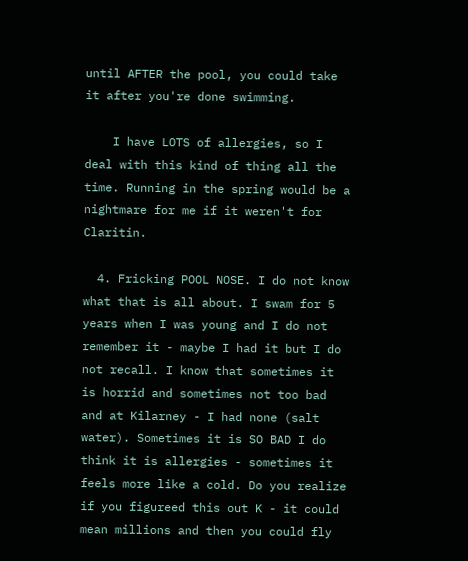until AFTER the pool, you could take it after you're done swimming.

    I have LOTS of allergies, so I deal with this kind of thing all the time. Running in the spring would be a nightmare for me if it weren't for Claritin.

  4. Fricking POOL NOSE. I do not know what that is all about. I swam for 5 years when I was young and I do not remember it - maybe I had it but I do not recall. I know that sometimes it is horrid and sometimes not too bad and at Kilarney - I had none (salt water). Sometimes it is SO BAD I do think it is allergies - sometimes it feels more like a cold. Do you realize if you figureed this out K - it could mean millions and then you could fly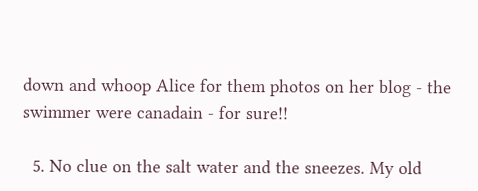down and whoop Alice for them photos on her blog - the swimmer were canadain - for sure!!

  5. No clue on the salt water and the sneezes. My old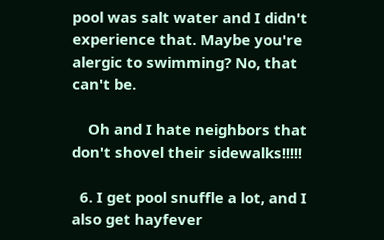pool was salt water and I didn't experience that. Maybe you're alergic to swimming? No, that can't be.

    Oh and I hate neighbors that don't shovel their sidewalks!!!!!

  6. I get pool snuffle a lot, and I also get hayfever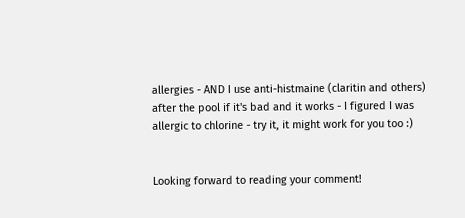allergies - AND I use anti-histmaine (claritin and others) after the pool if it's bad and it works - I figured I was allergic to chlorine - try it, it might work for you too :)


Looking forward to reading your comment!